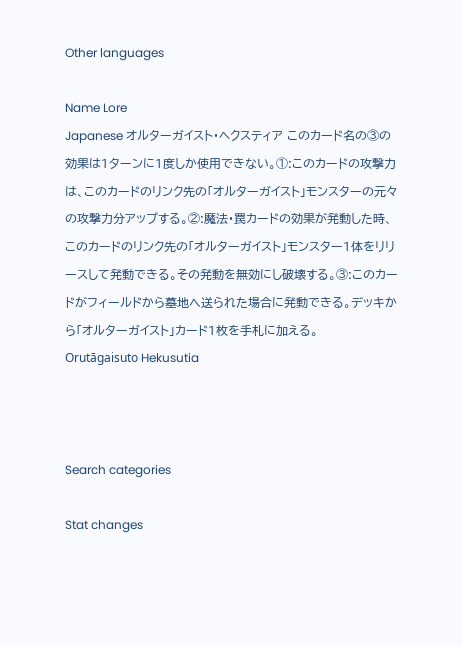Other languages

Name Lore
Japanese オルターガイスト・ヘクスティア このカード名の③の効果は1ターンに1度しか使用できない。①:このカードの攻撃力は、このカードのリンク先の「オルターガイスト」モンスターの元々の攻撃力分アップする。②:魔法・罠カードの効果が発動した時、このカードのリンク先の「オルターガイスト」モンスター1体をリリースして発動できる。その発動を無効にし破壊する。③:このカードがフィールドから墓地へ送られた場合に発動できる。デッキから「オルターガイスト」カード1枚を手札に加える。
Orutāgaisuto Hekusutia



Search categories

Stat changes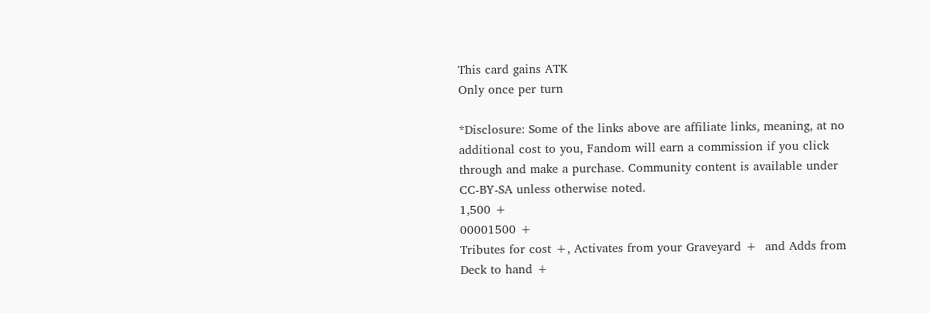This card gains ATK
Only once per turn

*Disclosure: Some of the links above are affiliate links, meaning, at no additional cost to you, Fandom will earn a commission if you click through and make a purchase. Community content is available under CC-BY-SA unless otherwise noted.
1,500 +
00001500 +
Tributes for cost +, Activates from your Graveyard +  and Adds from Deck to hand +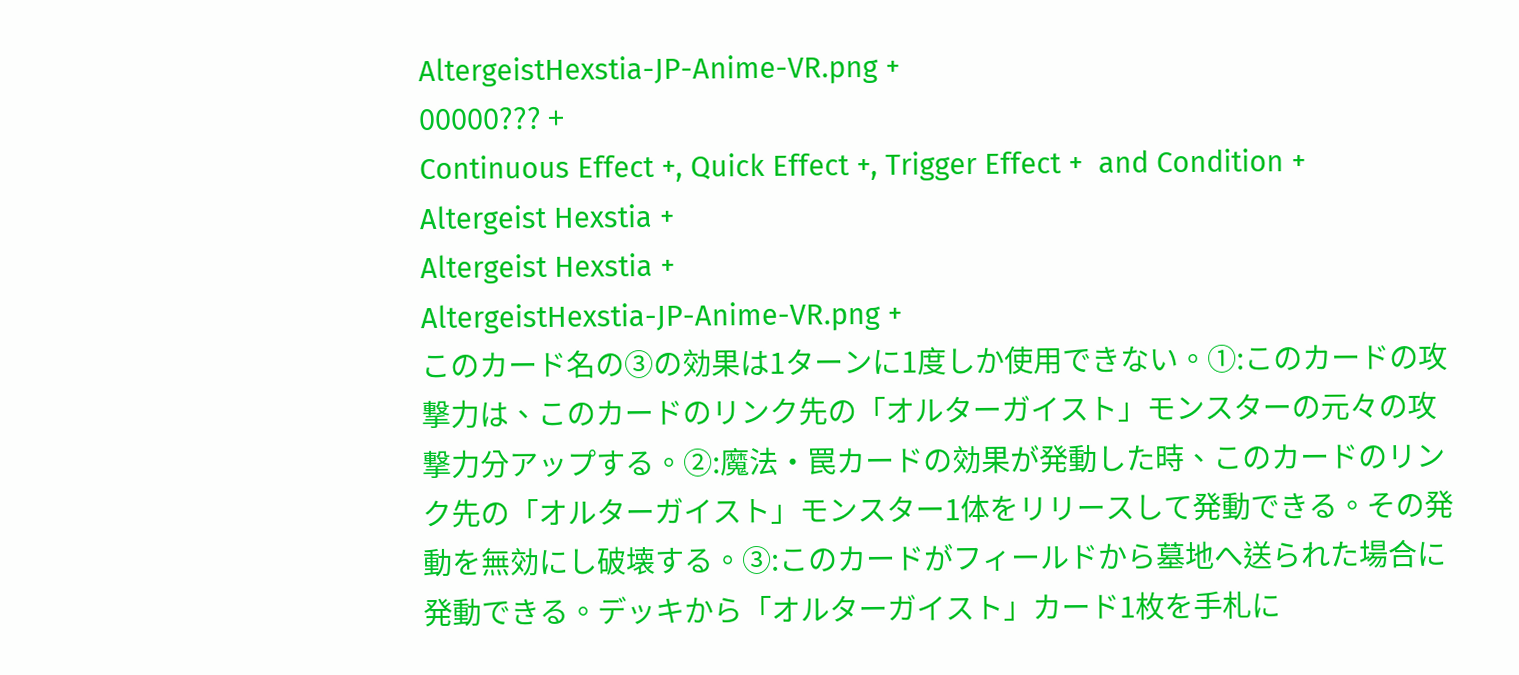AltergeistHexstia-JP-Anime-VR.png +
00000??? +
Continuous Effect +, Quick Effect +, Trigger Effect +  and Condition +
Altergeist Hexstia +
Altergeist Hexstia +
AltergeistHexstia-JP-Anime-VR.png +
このカード名の③の効果は1ターンに1度しか使用できない。①:このカードの攻撃力は、このカードのリンク先の「オルターガイスト」モンスターの元々の攻撃力分アップする。②:魔法・罠カードの効果が発動した時、このカードのリンク先の「オルターガイスト」モンスター1体をリリースして発動できる。その発動を無効にし破壊する。③:このカードがフィールドから墓地へ送られた場合に発動できる。デッキから「オルターガイスト」カード1枚を手札に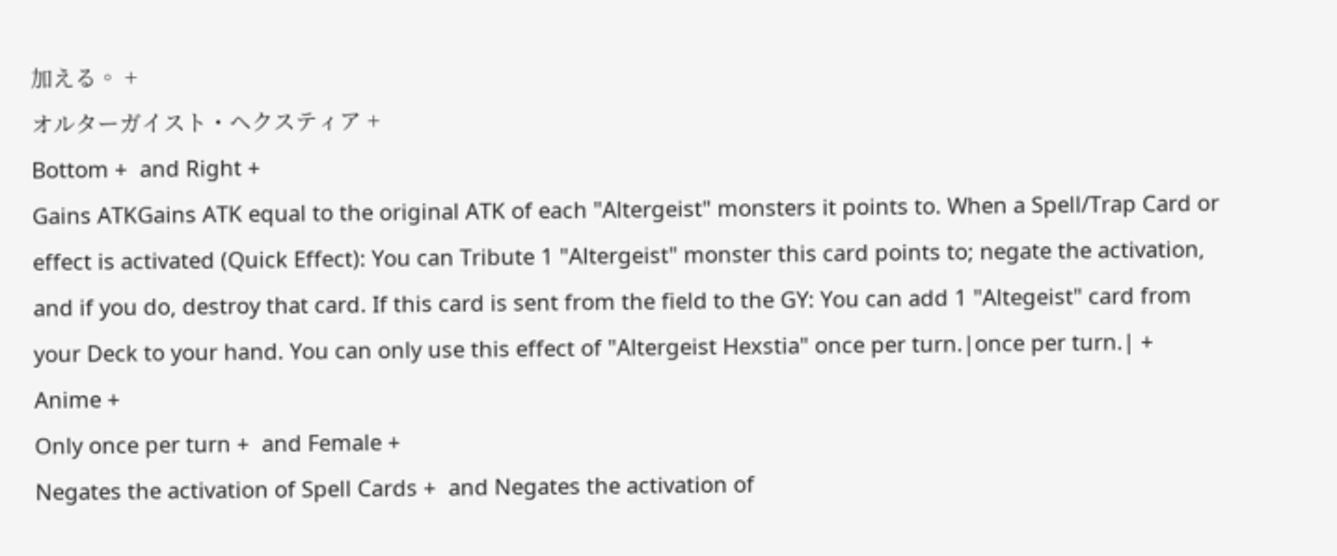加える。 +
オルターガイスト・ヘクスティア +
Bottom +  and Right +
Gains ATKGains ATK equal to the original ATK of each "Altergeist" monsters it points to. When a Spell/Trap Card or effect is activated (Quick Effect): You can Tribute 1 "Altergeist" monster this card points to; negate the activation, and if you do, destroy that card. If this card is sent from the field to the GY: You can add 1 "Altegeist" card from your Deck to your hand. You can only use this effect of "Altergeist Hexstia" once per turn.|once per turn.| +
Anime +
Only once per turn +  and Female +
Negates the activation of Spell Cards +  and Negates the activation of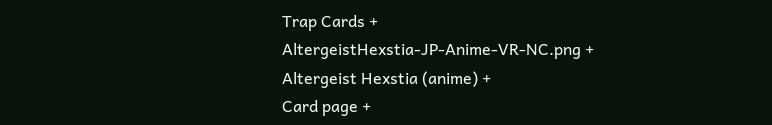Trap Cards +
AltergeistHexstia-JP-Anime-VR-NC.png +
Altergeist Hexstia (anime) +
Card page +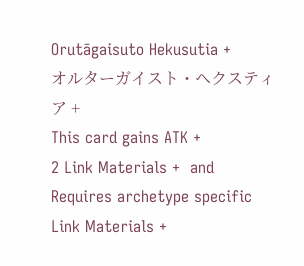Orutāgaisuto Hekusutia +
オルターガイスト・ヘクスティア +
This card gains ATK +
2 Link Materials +  and Requires archetype specific Link Materials +